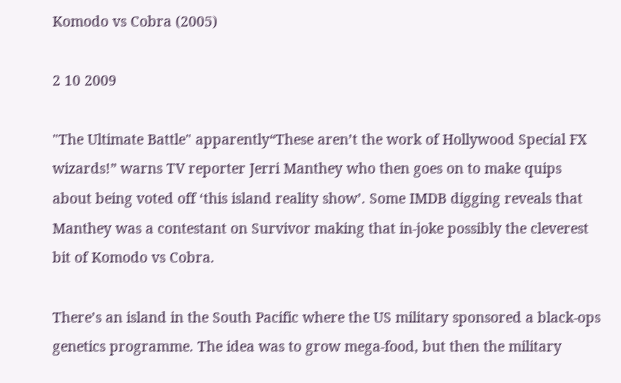Komodo vs Cobra (2005)

2 10 2009

"The Ultimate Battle" apparently“These aren’t the work of Hollywood Special FX wizards!” warns TV reporter Jerri Manthey who then goes on to make quips about being voted off ‘this island reality show’. Some IMDB digging reveals that Manthey was a contestant on Survivor making that in-joke possibly the cleverest bit of Komodo vs Cobra.

There’s an island in the South Pacific where the US military sponsored a black-ops genetics programme. The idea was to grow mega-food, but then the military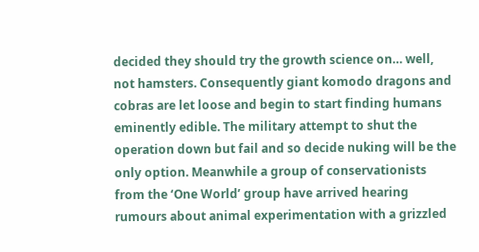decided they should try the growth science on… well, not hamsters. Consequently giant komodo dragons and cobras are let loose and begin to start finding humans eminently edible. The military attempt to shut the operation down but fail and so decide nuking will be the only option. Meanwhile a group of conservationists from the ‘One World’ group have arrived hearing rumours about animal experimentation with a grizzled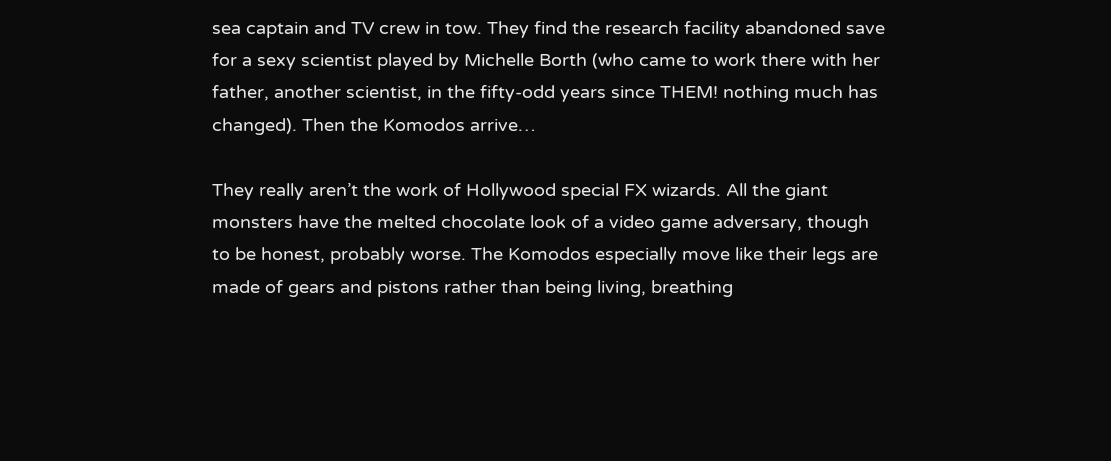sea captain and TV crew in tow. They find the research facility abandoned save for a sexy scientist played by Michelle Borth (who came to work there with her father, another scientist, in the fifty-odd years since THEM! nothing much has changed). Then the Komodos arrive…

They really aren’t the work of Hollywood special FX wizards. All the giant monsters have the melted chocolate look of a video game adversary, though to be honest, probably worse. The Komodos especially move like their legs are made of gears and pistons rather than being living, breathing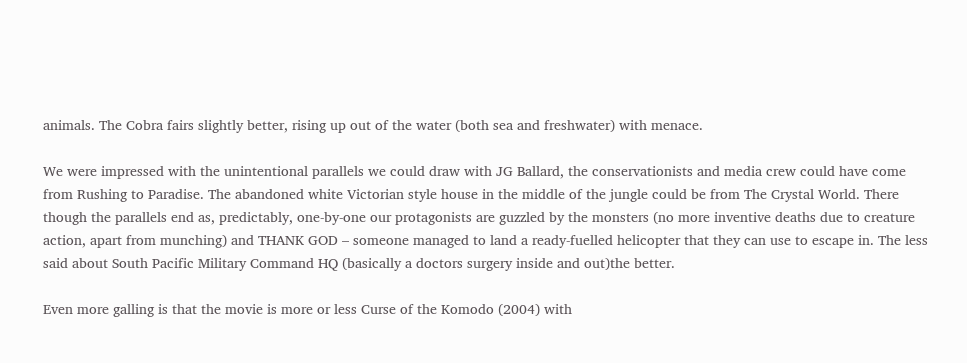animals. The Cobra fairs slightly better, rising up out of the water (both sea and freshwater) with menace.

We were impressed with the unintentional parallels we could draw with JG Ballard, the conservationists and media crew could have come from Rushing to Paradise. The abandoned white Victorian style house in the middle of the jungle could be from The Crystal World. There though the parallels end as, predictably, one-by-one our protagonists are guzzled by the monsters (no more inventive deaths due to creature action, apart from munching) and THANK GOD – someone managed to land a ready-fuelled helicopter that they can use to escape in. The less said about South Pacific Military Command HQ (basically a doctors surgery inside and out)the better.

Even more galling is that the movie is more or less Curse of the Komodo (2004) with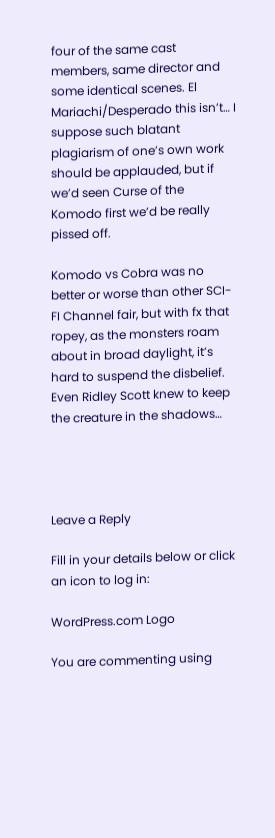four of the same cast members, same director and some identical scenes. El Mariachi/Desperado this isn’t… I suppose such blatant plagiarism of one’s own work should be applauded, but if we’d seen Curse of the Komodo first we’d be really pissed off.

Komodo vs Cobra was no better or worse than other SCI-FI Channel fair, but with fx that ropey, as the monsters roam about in broad daylight, it’s hard to suspend the disbelief. Even Ridley Scott knew to keep the creature in the shadows…




Leave a Reply

Fill in your details below or click an icon to log in:

WordPress.com Logo

You are commenting using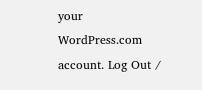your WordPress.com account. Log Out /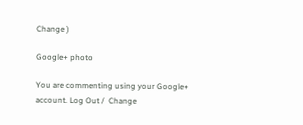Change )

Google+ photo

You are commenting using your Google+ account. Log Out /  Change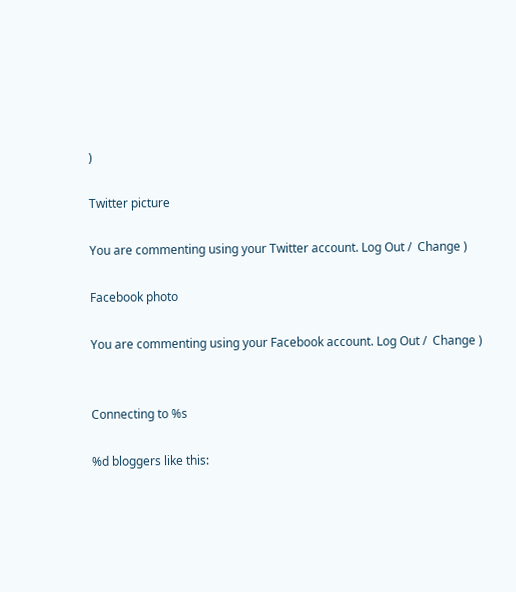)

Twitter picture

You are commenting using your Twitter account. Log Out /  Change )

Facebook photo

You are commenting using your Facebook account. Log Out /  Change )


Connecting to %s

%d bloggers like this: